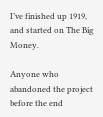I’ve finished up 1919, and started on The Big Money.

Anyone who abandoned the project before the end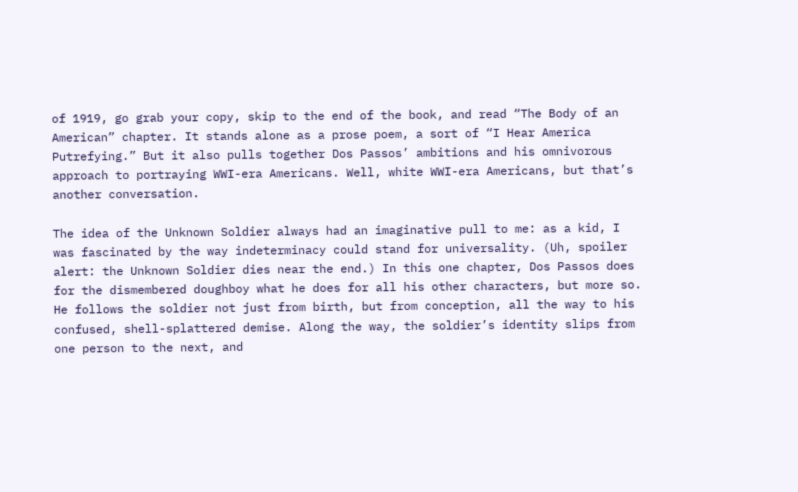of 1919, go grab your copy, skip to the end of the book, and read “The Body of an American” chapter. It stands alone as a prose poem, a sort of “I Hear America Putrefying.” But it also pulls together Dos Passos’ ambitions and his omnivorous approach to portraying WWI-era Americans. Well, white WWI-era Americans, but that’s another conversation.

The idea of the Unknown Soldier always had an imaginative pull to me: as a kid, I was fascinated by the way indeterminacy could stand for universality. (Uh, spoiler alert: the Unknown Soldier dies near the end.) In this one chapter, Dos Passos does for the dismembered doughboy what he does for all his other characters, but more so. He follows the soldier not just from birth, but from conception, all the way to his confused, shell-splattered demise. Along the way, the soldier’s identity slips from one person to the next, and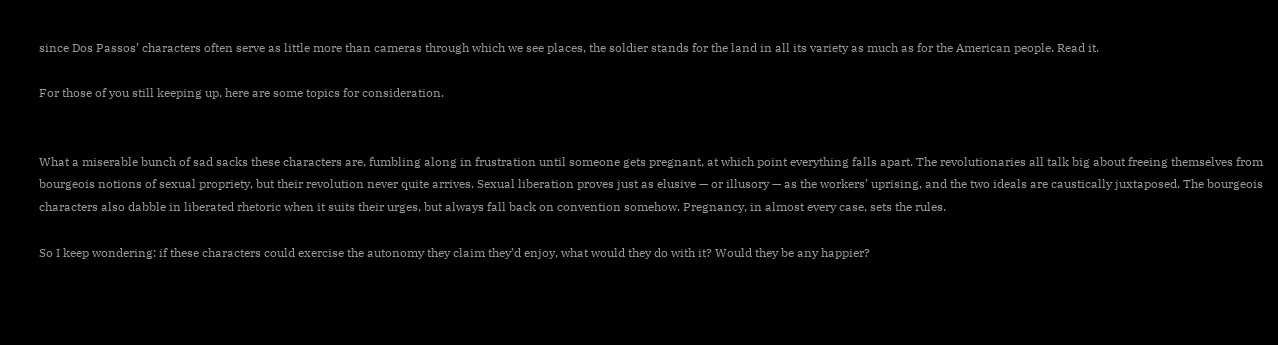since Dos Passos’ characters often serve as little more than cameras through which we see places, the soldier stands for the land in all its variety as much as for the American people. Read it.

For those of you still keeping up, here are some topics for consideration.


What a miserable bunch of sad sacks these characters are, fumbling along in frustration until someone gets pregnant, at which point everything falls apart. The revolutionaries all talk big about freeing themselves from bourgeois notions of sexual propriety, but their revolution never quite arrives. Sexual liberation proves just as elusive — or illusory — as the workers’ uprising, and the two ideals are caustically juxtaposed. The bourgeois characters also dabble in liberated rhetoric when it suits their urges, but always fall back on convention somehow. Pregnancy, in almost every case, sets the rules.

So I keep wondering: if these characters could exercise the autonomy they claim they’d enjoy, what would they do with it? Would they be any happier?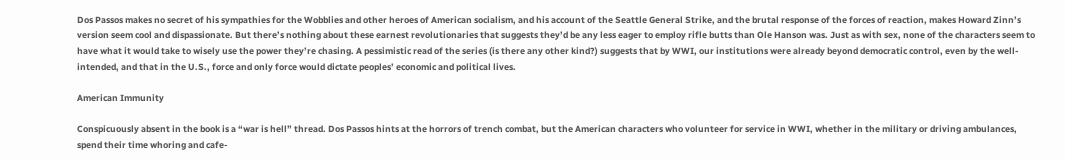Dos Passos makes no secret of his sympathies for the Wobblies and other heroes of American socialism, and his account of the Seattle General Strike, and the brutal response of the forces of reaction, makes Howard Zinn’s version seem cool and dispassionate. But there’s nothing about these earnest revolutionaries that suggests they’d be any less eager to employ rifle butts than Ole Hanson was. Just as with sex, none of the characters seem to have what it would take to wisely use the power they’re chasing. A pessimistic read of the series (is there any other kind?) suggests that by WWI, our institutions were already beyond democratic control, even by the well-intended, and that in the U.S., force and only force would dictate peoples’ economic and political lives.

American Immunity

Conspicuously absent in the book is a “war is hell” thread. Dos Passos hints at the horrors of trench combat, but the American characters who volunteer for service in WWI, whether in the military or driving ambulances, spend their time whoring and cafe-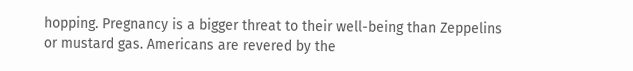hopping. Pregnancy is a bigger threat to their well-being than Zeppelins or mustard gas. Americans are revered by the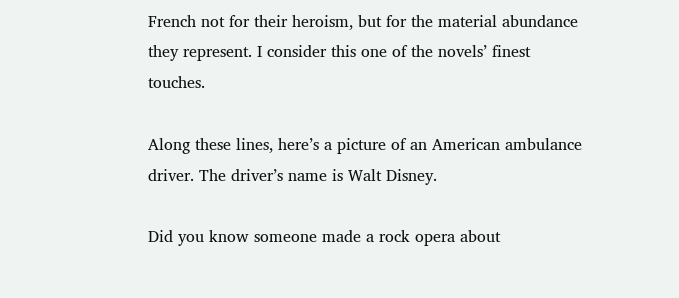French not for their heroism, but for the material abundance they represent. I consider this one of the novels’ finest touches.

Along these lines, here’s a picture of an American ambulance driver. The driver’s name is Walt Disney.

Did you know someone made a rock opera about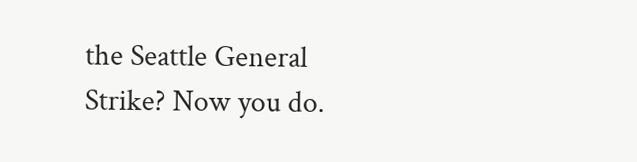the Seattle General Strike? Now you do.